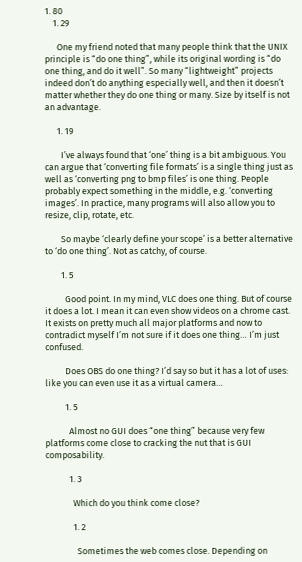1. 80
    1. 29

      One my friend noted that many people think that the UNIX principle is “do one thing”, while its original wording is “do one thing, and do it well”. So many “lightweight” projects indeed don’t do anything especially well, and then it doesn’t matter whether they do one thing or many. Size by itself is not an advantage.

      1. 19

        I’ve always found that ‘one’ thing is a bit ambiguous. You can argue that ‘converting file formats’ is a single thing just as well as ‘converting png to bmp files’ is one thing. People probably expect something in the middle, e.g. ‘converting images’. In practice, many programs will also allow you to resize, clip, rotate, etc.

        So maybe ‘clearly define your scope’ is a better alternative to ‘do one thing’. Not as catchy, of course.

        1. 5

          Good point. In my mind, VLC does one thing. But of course it does a lot. I mean it can even show videos on a chrome cast. It exists on pretty much all major platforms and now to contradict myself I’m not sure if it does one thing… I’m just confused.

          Does OBS do one thing? I’d say so but it has a lot of uses: like you can even use it as a virtual camera…

          1. 5

            Almost no GUI does “one thing” because very few platforms come close to cracking the nut that is GUI composability.

            1. 3

              Which do you think come close?

              1. 2

                Sometimes the web comes close. Depending on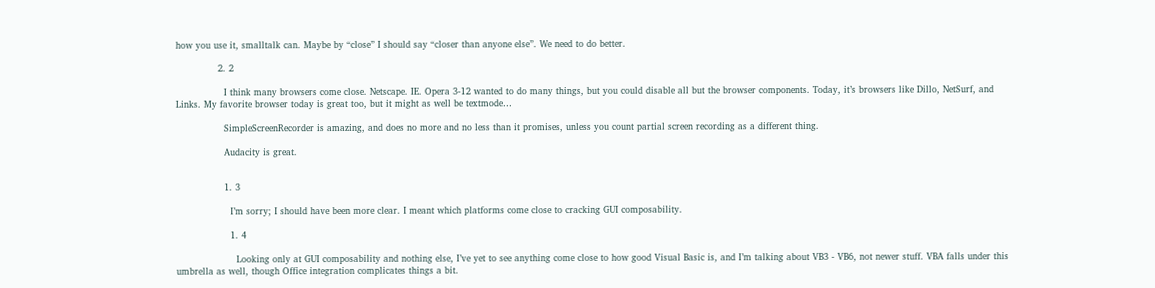how you use it, smalltalk can. Maybe by “close” I should say “closer than anyone else”. We need to do better.

              2. 2

                I think many browsers come close. Netscape. IE. Opera 3-12 wanted to do many things, but you could disable all but the browser components. Today, it’s browsers like Dillo, NetSurf, and Links. My favorite browser today is great too, but it might as well be textmode…

                SimpleScreenRecorder is amazing, and does no more and no less than it promises, unless you count partial screen recording as a different thing.

                Audacity is great.


                1. 3

                  I’m sorry; I should have been more clear. I meant which platforms come close to cracking GUI composability.

                  1. 4

                    Looking only at GUI composability and nothing else, I’ve yet to see anything come close to how good Visual Basic is, and I’m talking about VB3 - VB6, not newer stuff. VBA falls under this umbrella as well, though Office integration complicates things a bit.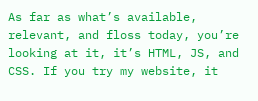As far as what’s available, relevant, and floss today, you’re looking at it, it’s HTML, JS, and CSS. If you try my website, it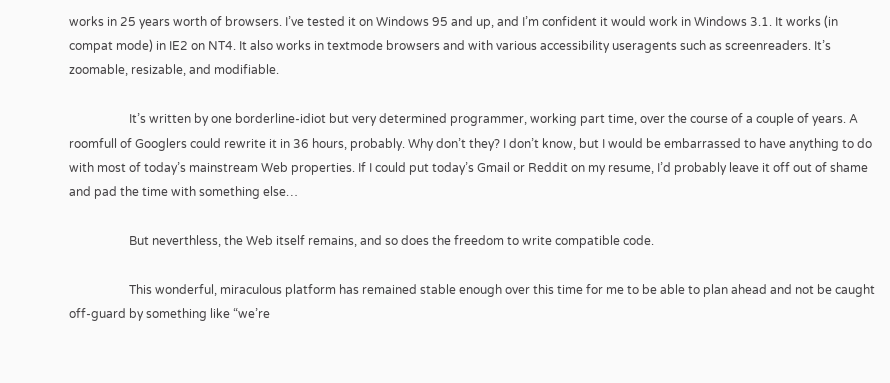works in 25 years worth of browsers. I’ve tested it on Windows 95 and up, and I’m confident it would work in Windows 3.1. It works (in compat mode) in IE2 on NT4. It also works in textmode browsers and with various accessibility useragents such as screenreaders. It’s zoomable, resizable, and modifiable.

                    It’s written by one borderline-idiot but very determined programmer, working part time, over the course of a couple of years. A roomfull of Googlers could rewrite it in 36 hours, probably. Why don’t they? I don’t know, but I would be embarrassed to have anything to do with most of today’s mainstream Web properties. If I could put today’s Gmail or Reddit on my resume, I’d probably leave it off out of shame and pad the time with something else…

                    But neverthless, the Web itself remains, and so does the freedom to write compatible code.

                    This wonderful, miraculous platform has remained stable enough over this time for me to be able to plan ahead and not be caught off-guard by something like “we’re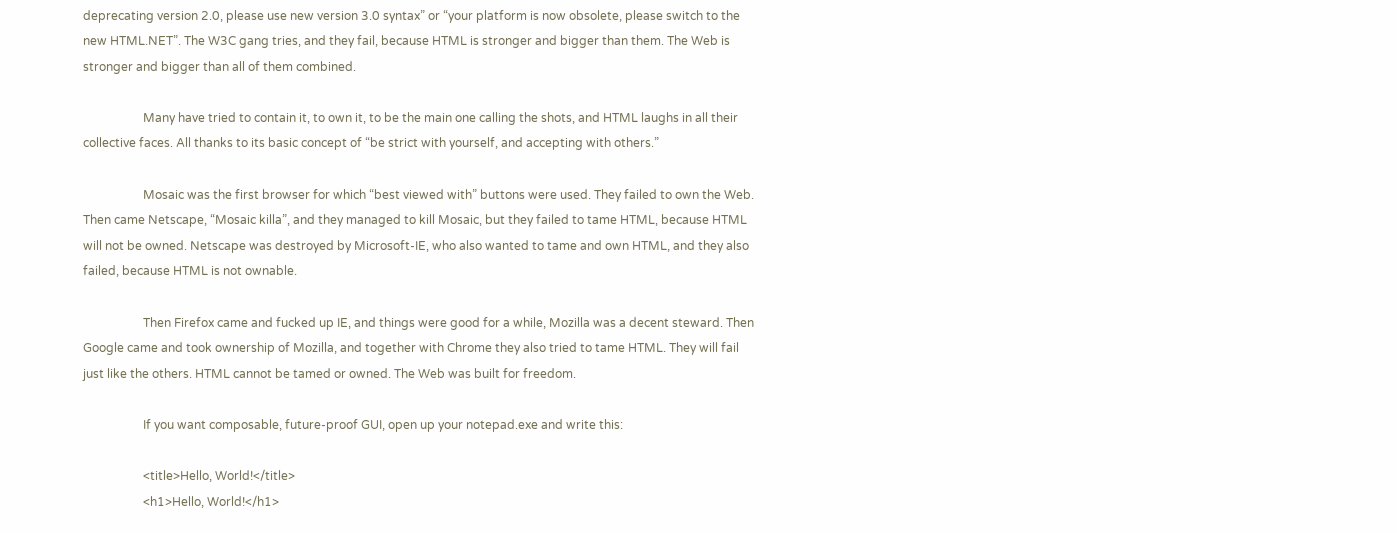deprecating version 2.0, please use new version 3.0 syntax” or “your platform is now obsolete, please switch to the new HTML.NET”. The W3C gang tries, and they fail, because HTML is stronger and bigger than them. The Web is stronger and bigger than all of them combined.

                    Many have tried to contain it, to own it, to be the main one calling the shots, and HTML laughs in all their collective faces. All thanks to its basic concept of “be strict with yourself, and accepting with others.”

                    Mosaic was the first browser for which “best viewed with” buttons were used. They failed to own the Web. Then came Netscape, “Mosaic killa”, and they managed to kill Mosaic, but they failed to tame HTML, because HTML will not be owned. Netscape was destroyed by Microsoft-IE, who also wanted to tame and own HTML, and they also failed, because HTML is not ownable.

                    Then Firefox came and fucked up IE, and things were good for a while, Mozilla was a decent steward. Then Google came and took ownership of Mozilla, and together with Chrome they also tried to tame HTML. They will fail just like the others. HTML cannot be tamed or owned. The Web was built for freedom.

                    If you want composable, future-proof GUI, open up your notepad.exe and write this:

                    <title>Hello, World!</title>
                    <h1>Hello, World!</h1>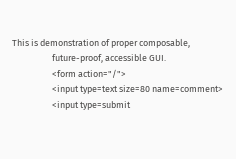This is demonstration of proper composable,
                    future-proof, accessible GUI.
                    <form action="/">
                    <input type=text size=80 name=comment>
                    <input type=submit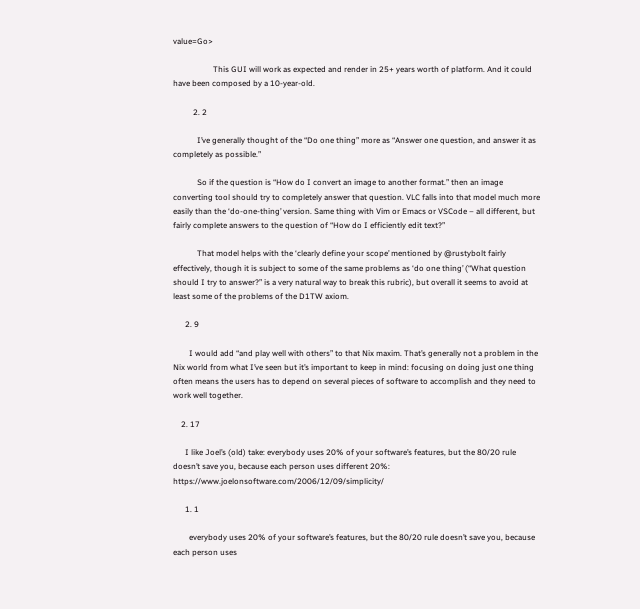value=Go>

                    This GUI will work as expected and render in 25+ years worth of platform. And it could have been composed by a 10-year-old.

          2. 2

            I’ve generally thought of the “Do one thing” more as “Answer one question, and answer it as completely as possible.”

            So if the question is “How do I convert an image to another format.” then an image converting tool should try to completely answer that question. VLC falls into that model much more easily than the ‘do-one-thing’ version. Same thing with Vim or Emacs or VSCode – all different, but fairly complete answers to the question of “How do I efficiently edit text?”

            That model helps with the ‘clearly define your scope’ mentioned by @rustybolt fairly effectively, though it is subject to some of the same problems as ‘do one thing’ (“What question should I try to answer?” is a very natural way to break this rubric), but overall it seems to avoid at least some of the problems of the D1TW axiom.

      2. 9

        I would add “and play well with others” to that Nix maxim. That’s generally not a problem in the Nix world from what I’ve seen but it’s important to keep in mind: focusing on doing just one thing often means the users has to depend on several pieces of software to accomplish and they need to work well together.

    2. 17

      I like Joel’s (old) take: everybody uses 20% of your software’s features, but the 80/20 rule doesn’t save you, because each person uses different 20%: https://www.joelonsoftware.com/2006/12/09/simplicity/

      1. 1

        everybody uses 20% of your software’s features, but the 80/20 rule doesn’t save you, because each person uses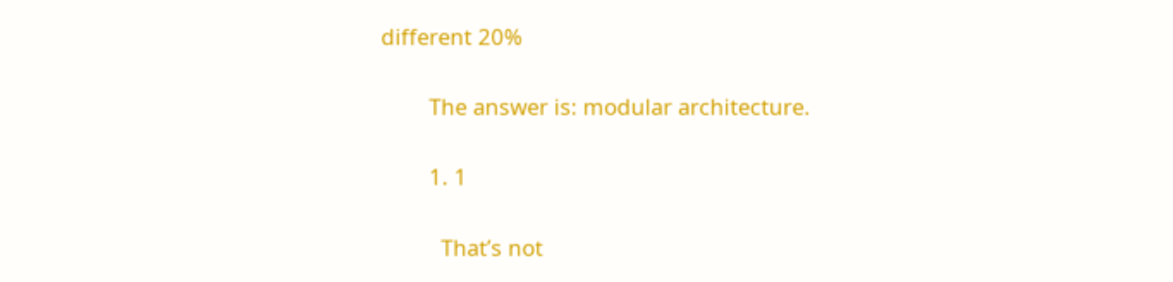different 20%

        The answer is: modular architecture.

        1. 1

          That’s not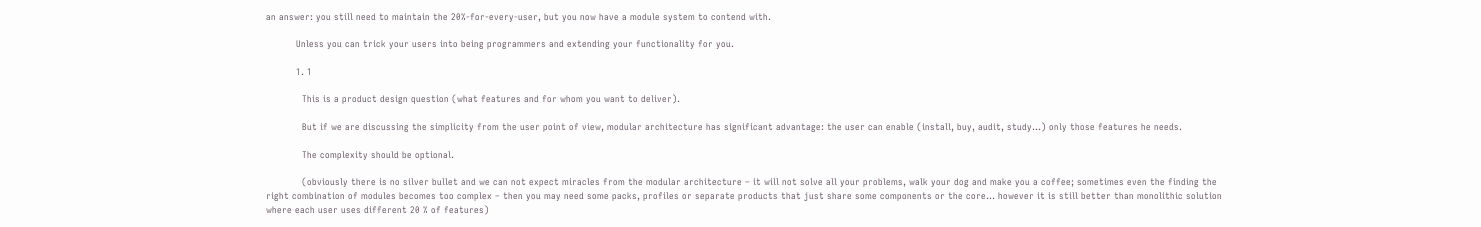an answer: you still need to maintain the 20%-for-every-user, but you now have a module system to contend with.

          Unless you can trick your users into being programmers and extending your functionality for you.

          1. 1

            This is a product design question (what features and for whom you want to deliver).

            But if we are discussing the simplicity from the user point of view, modular architecture has significant advantage: the user can enable (install, buy, audit, study…) only those features he needs.

            The complexity should be optional.

            (obviously there is no silver bullet and we can not expect miracles from the modular architecture – it will not solve all your problems, walk your dog and make you a coffee; sometimes even the finding the right combination of modules becomes too complex – then you may need some packs, profiles or separate products that just share some components or the core… however it is still better than monolithic solution where each user uses different 20 % of features)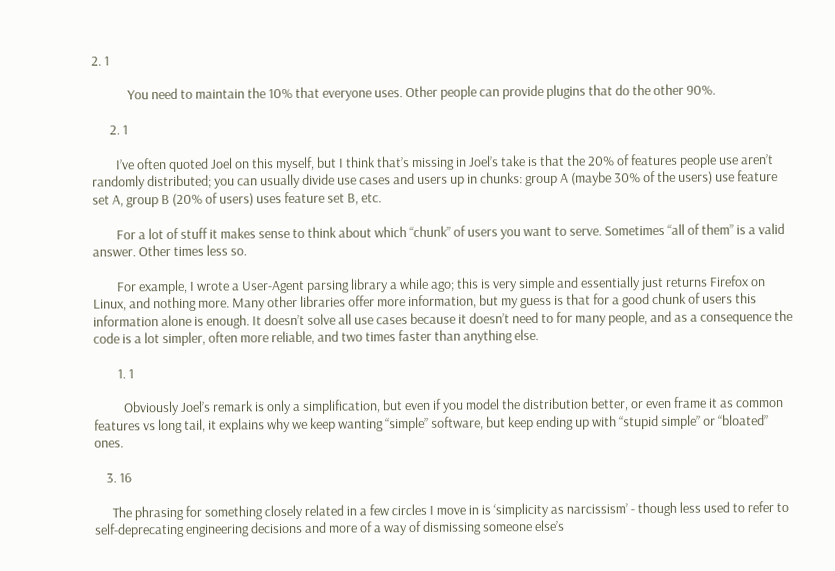2. 1

            You need to maintain the 10% that everyone uses. Other people can provide plugins that do the other 90%.

      2. 1

        I’ve often quoted Joel on this myself, but I think that’s missing in Joel’s take is that the 20% of features people use aren’t randomly distributed; you can usually divide use cases and users up in chunks: group A (maybe 30% of the users) use feature set A, group B (20% of users) uses feature set B, etc.

        For a lot of stuff it makes sense to think about which “chunk” of users you want to serve. Sometimes “all of them” is a valid answer. Other times less so.

        For example, I wrote a User-Agent parsing library a while ago; this is very simple and essentially just returns Firefox on Linux, and nothing more. Many other libraries offer more information, but my guess is that for a good chunk of users this information alone is enough. It doesn’t solve all use cases because it doesn’t need to for many people, and as a consequence the code is a lot simpler, often more reliable, and two times faster than anything else.

        1. 1

          Obviously Joel’s remark is only a simplification, but even if you model the distribution better, or even frame it as common features vs long tail, it explains why we keep wanting “simple” software, but keep ending up with “stupid simple” or “bloated” ones.

    3. 16

      The phrasing for something closely related in a few circles I move in is ‘simplicity as narcissism’ - though less used to refer to self-deprecating engineering decisions and more of a way of dismissing someone else’s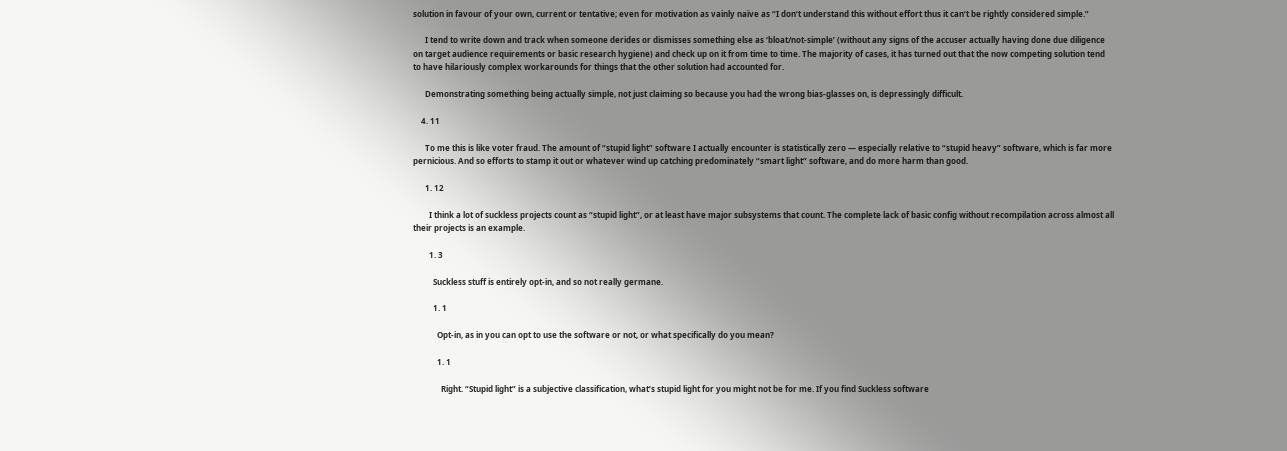solution in favour of your own, current or tentative; even for motivation as vainly naïve as “I don’t understand this without effort thus it can’t be rightly considered simple.”

      I tend to write down and track when someone derides or dismisses something else as ‘bloat/not-simple’ (without any signs of the accuser actually having done due diligence on target audience requirements or basic research hygiene) and check up on it from time to time. The majority of cases, it has turned out that the now competing solution tend to have hilariously complex workarounds for things that the other solution had accounted for.

      Demonstrating something being actually simple, not just claiming so because you had the wrong bias-glasses on, is depressingly difficult.

    4. 11

      To me this is like voter fraud. The amount of “stupid light” software I actually encounter is statistically zero — especially relative to “stupid heavy” software, which is far more pernicious. And so efforts to stamp it out or whatever wind up catching predominately “smart light” software, and do more harm than good.

      1. 12

        I think a lot of suckless projects count as “stupid light”, or at least have major subsystems that count. The complete lack of basic config without recompilation across almost all their projects is an example.

        1. 3

          Suckless stuff is entirely opt-in, and so not really germane.

          1. 1

            Opt-in, as in you can opt to use the software or not, or what specifically do you mean?

            1. 1

              Right. “Stupid light” is a subjective classification, what’s stupid light for you might not be for me. If you find Suckless software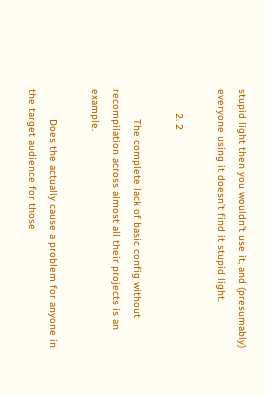stupid light then you wouldn’t use it, and (presumably) everyone using it doesn’t find it stupid light.

        2. 2

          The complete lack of basic config without recompilation across almost all their projects is an example.

          Does the actually cause a problem for anyone in the target audience for those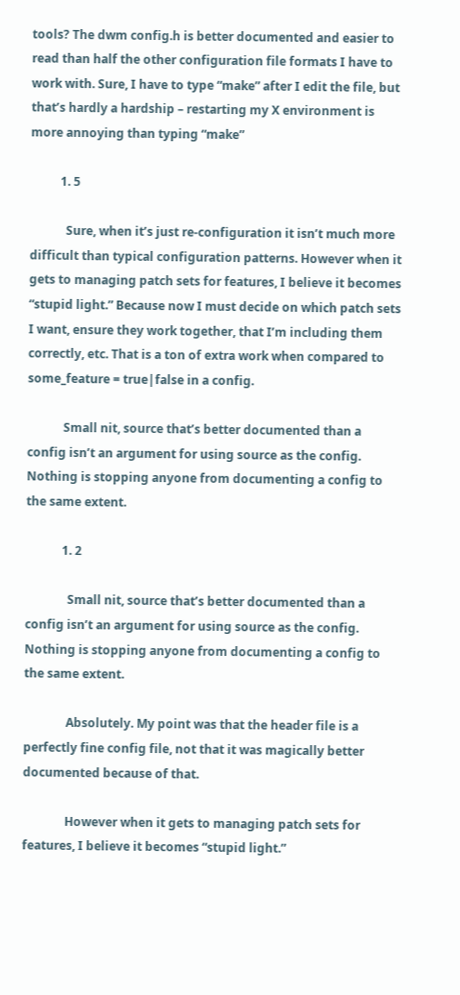tools? The dwm config.h is better documented and easier to read than half the other configuration file formats I have to work with. Sure, I have to type “make” after I edit the file, but that’s hardly a hardship – restarting my X environment is more annoying than typing “make”

          1. 5

            Sure, when it’s just re-configuration it isn’t much more difficult than typical configuration patterns. However when it gets to managing patch sets for features, I believe it becomes “stupid light.” Because now I must decide on which patch sets I want, ensure they work together, that I’m including them correctly, etc. That is a ton of extra work when compared to some_feature = true|false in a config.

            Small nit, source that’s better documented than a config isn’t an argument for using source as the config. Nothing is stopping anyone from documenting a config to the same extent.

            1. 2

              Small nit, source that’s better documented than a config isn’t an argument for using source as the config. Nothing is stopping anyone from documenting a config to the same extent.

              Absolutely. My point was that the header file is a perfectly fine config file, not that it was magically better documented because of that.

              However when it gets to managing patch sets for features, I believe it becomes “stupid light.”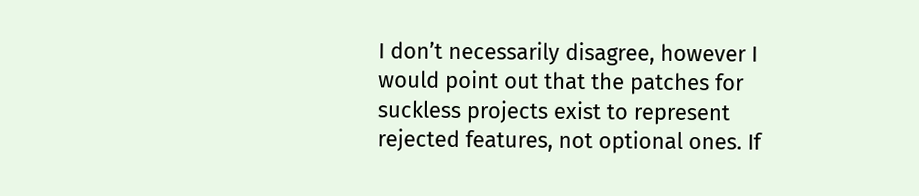I don’t necessarily disagree, however I would point out that the patches for suckless projects exist to represent rejected features, not optional ones. If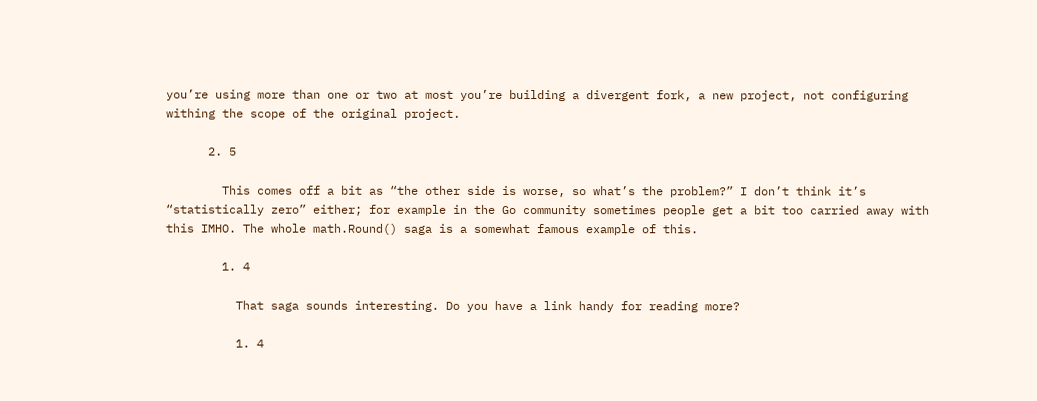you’re using more than one or two at most you’re building a divergent fork, a new project, not configuring withing the scope of the original project.

      2. 5

        This comes off a bit as “the other side is worse, so what’s the problem?” I don’t think it’s “statistically zero” either; for example in the Go community sometimes people get a bit too carried away with this IMHO. The whole math.Round() saga is a somewhat famous example of this.

        1. 4

          That saga sounds interesting. Do you have a link handy for reading more?

          1. 4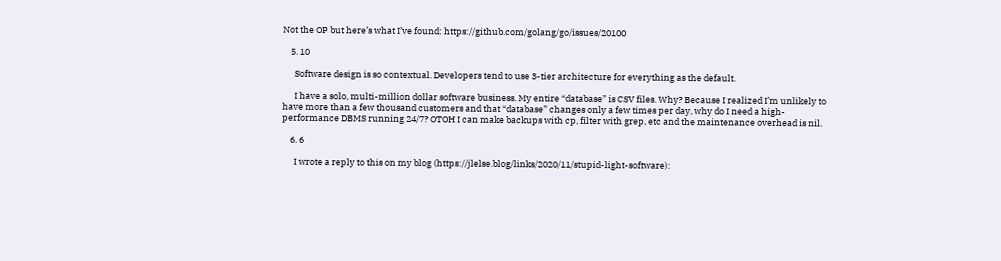Not the OP but here’s what I’ve found: https://github.com/golang/go/issues/20100

    5. 10

      Software design is so contextual. Developers tend to use 3-tier architecture for everything as the default.

      I have a solo, multi-million dollar software business. My entire “database” is CSV files. Why? Because I realized I’m unlikely to have more than a few thousand customers and that “database” changes only a few times per day, why do I need a high-performance DBMS running 24/7? OTOH I can make backups with cp, filter with grep, etc and the maintenance overhead is nil.

    6. 6

      I wrote a reply to this on my blog (https://jlelse.blog/links/2020/11/stupid-light-software):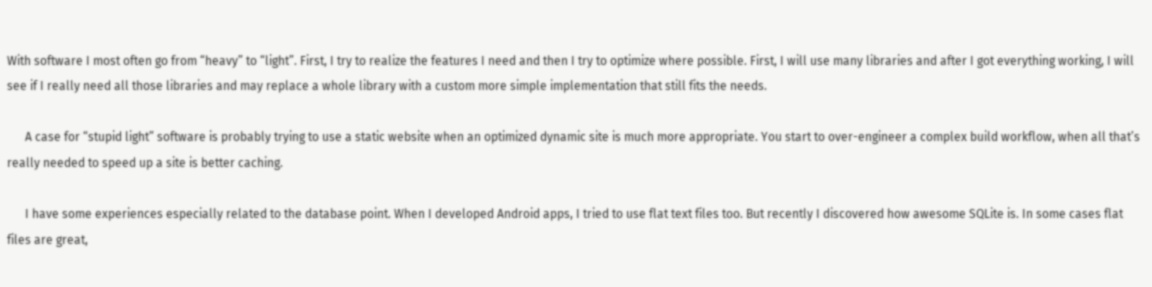With software I most often go from “heavy” to “light”. First, I try to realize the features I need and then I try to optimize where possible. First, I will use many libraries and after I got everything working, I will see if I really need all those libraries and may replace a whole library with a custom more simple implementation that still fits the needs.

      A case for “stupid light” software is probably trying to use a static website when an optimized dynamic site is much more appropriate. You start to over-engineer a complex build workflow, when all that’s really needed to speed up a site is better caching.

      I have some experiences especially related to the database point. When I developed Android apps, I tried to use flat text files too. But recently I discovered how awesome SQLite is. In some cases flat files are great,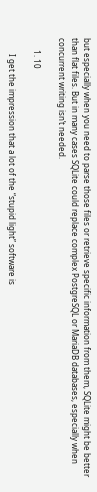but especially when you need to parse those files or retrieve specific information from them, SQLite might be better than flat files. But in many cases SQLite could replace complex PostgreSQL or MariaDB databases, especially when concurrent writing isn’t needed.

      1. 10

        I get the impression that a lot of the “stupid light” software is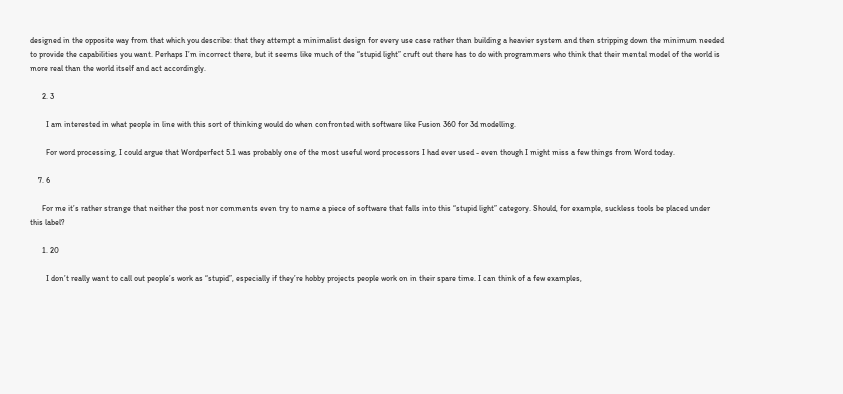designed in the opposite way from that which you describe: that they attempt a minimalist design for every use case rather than building a heavier system and then stripping down the minimum needed to provide the capabilities you want. Perhaps I’m incorrect there, but it seems like much of the “stupid light” cruft out there has to do with programmers who think that their mental model of the world is more real than the world itself and act accordingly.

      2. 3

        I am interested in what people in line with this sort of thinking would do when confronted with software like Fusion 360 for 3d modelling.

        For word processing, I could argue that Wordperfect 5.1 was probably one of the most useful word processors I had ever used - even though I might miss a few things from Word today.

    7. 6

      For me it’s rather strange that neither the post nor comments even try to name a piece of software that falls into this “stupid light” category. Should, for example, suckless tools be placed under this label?

      1. 20

        I don’t really want to call out people’s work as “stupid”, especially if they’re hobby projects people work on in their spare time. I can think of a few examples,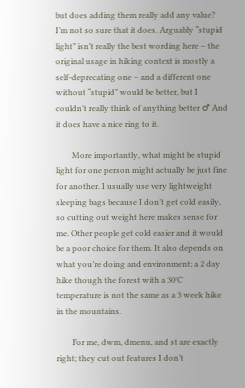but does adding them really add any value? I’m not so sure that it does. Arguably “stupid light” isn’t really the best wording here – the original usage in hiking context is mostly a self-deprecating one – and a different one without “stupid” would be better, but I couldn’t really think of anything better ♂ And it does have a nice ring to it.

        More importantly, what might be stupid light for one person might actually be just fine for another. I usually use very lightweight sleeping bags because I don’t get cold easily, so cutting out weight here makes sense for me. Other people get cold easier and it would be a poor choice for them. It also depends on what you’re doing and environment; a 2 day hike though the forest with a 30°C temperature is not the same as a 3 week hike in the mountains.

        For me, dwm, dmenu, and st are exactly right; they cut out features I don’t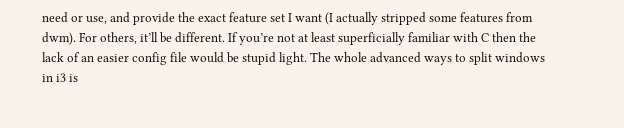need or use, and provide the exact feature set I want (I actually stripped some features from dwm). For others, it’ll be different. If you’re not at least superficially familiar with C then the lack of an easier config file would be stupid light. The whole advanced ways to split windows in i3 is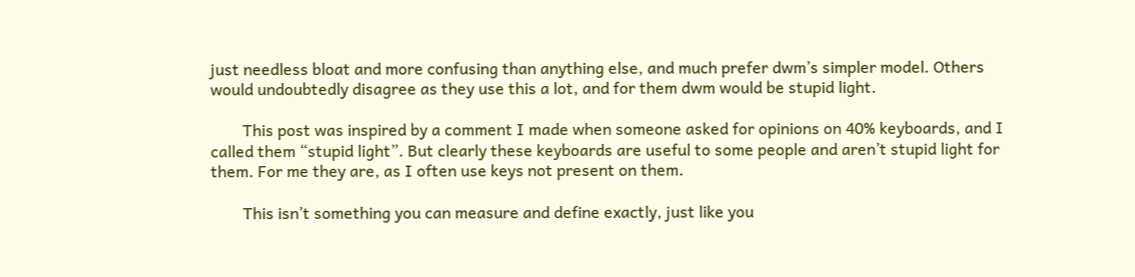just needless bloat and more confusing than anything else, and much prefer dwm’s simpler model. Others would undoubtedly disagree as they use this a lot, and for them dwm would be stupid light.

        This post was inspired by a comment I made when someone asked for opinions on 40% keyboards, and I called them “stupid light”. But clearly these keyboards are useful to some people and aren’t stupid light for them. For me they are, as I often use keys not present on them.

        This isn’t something you can measure and define exactly, just like you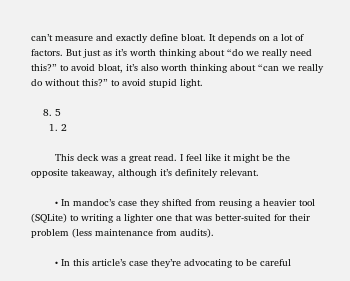can’t measure and exactly define bloat. It depends on a lot of factors. But just as it’s worth thinking about “do we really need this?” to avoid bloat, it’s also worth thinking about “can we really do without this?” to avoid stupid light.

    8. 5
      1. 2

        This deck was a great read. I feel like it might be the opposite takeaway, although it’s definitely relevant.

        • In mandoc’s case they shifted from reusing a heavier tool (SQLite) to writing a lighter one that was better-suited for their problem (less maintenance from audits).

        • In this article’s case they’re advocating to be careful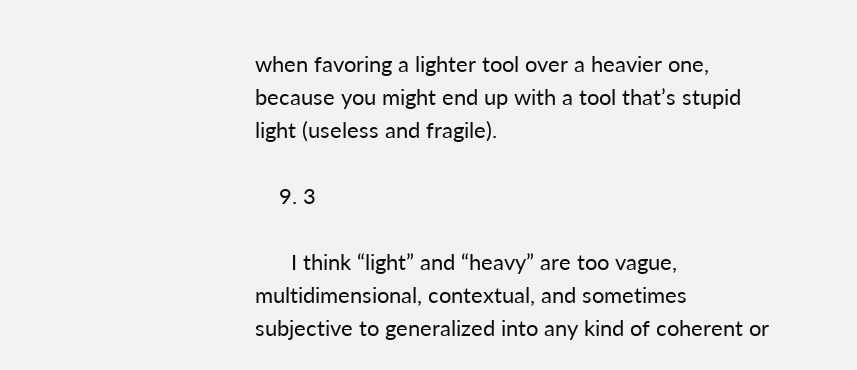when favoring a lighter tool over a heavier one, because you might end up with a tool that’s stupid light (useless and fragile).

    9. 3

      I think “light” and “heavy” are too vague, multidimensional, contextual, and sometimes subjective to generalized into any kind of coherent or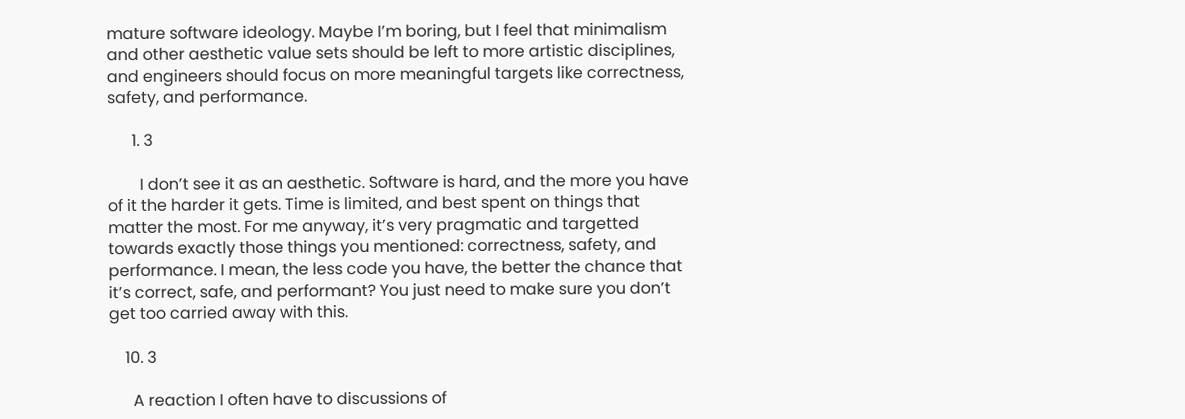mature software ideology. Maybe I’m boring, but I feel that minimalism and other aesthetic value sets should be left to more artistic disciplines, and engineers should focus on more meaningful targets like correctness, safety, and performance.

      1. 3

        I don’t see it as an aesthetic. Software is hard, and the more you have of it the harder it gets. Time is limited, and best spent on things that matter the most. For me anyway, it’s very pragmatic and targetted towards exactly those things you mentioned: correctness, safety, and performance. I mean, the less code you have, the better the chance that it’s correct, safe, and performant? You just need to make sure you don’t get too carried away with this.

    10. 3

      A reaction I often have to discussions of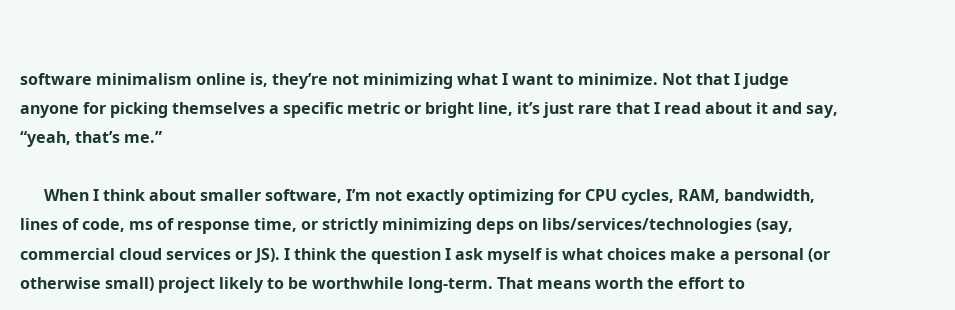software minimalism online is, they’re not minimizing what I want to minimize. Not that I judge anyone for picking themselves a specific metric or bright line, it’s just rare that I read about it and say, “yeah, that’s me.”

      When I think about smaller software, I’m not exactly optimizing for CPU cycles, RAM, bandwidth, lines of code, ms of response time, or strictly minimizing deps on libs/services/technologies (say, commercial cloud services or JS). I think the question I ask myself is what choices make a personal (or otherwise small) project likely to be worthwhile long-term. That means worth the effort to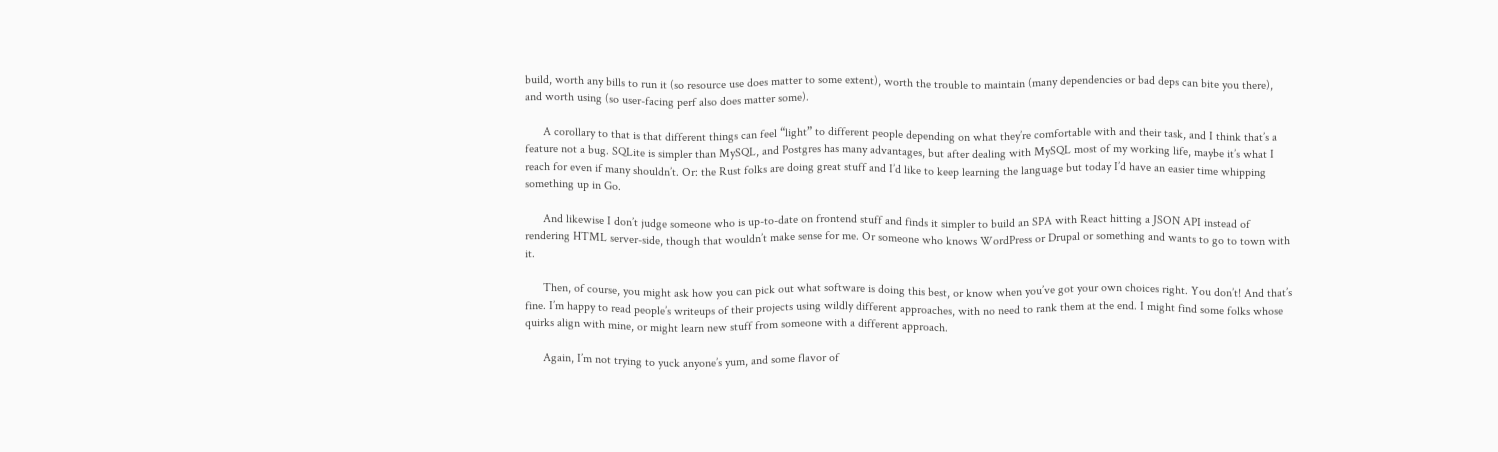build, worth any bills to run it (so resource use does matter to some extent), worth the trouble to maintain (many dependencies or bad deps can bite you there), and worth using (so user-facing perf also does matter some).

      A corollary to that is that different things can feel “light” to different people depending on what they’re comfortable with and their task, and I think that’s a feature not a bug. SQLite is simpler than MySQL, and Postgres has many advantages, but after dealing with MySQL most of my working life, maybe it’s what I reach for even if many shouldn’t. Or: the Rust folks are doing great stuff and I’d like to keep learning the language but today I’d have an easier time whipping something up in Go.

      And likewise I don’t judge someone who is up-to-date on frontend stuff and finds it simpler to build an SPA with React hitting a JSON API instead of rendering HTML server-side, though that wouldn’t make sense for me. Or someone who knows WordPress or Drupal or something and wants to go to town with it.

      Then, of course, you might ask how you can pick out what software is doing this best, or know when you’ve got your own choices right. You don’t! And that’s fine. I’m happy to read people’s writeups of their projects using wildly different approaches, with no need to rank them at the end. I might find some folks whose quirks align with mine, or might learn new stuff from someone with a different approach.

      Again, I’m not trying to yuck anyone’s yum, and some flavor of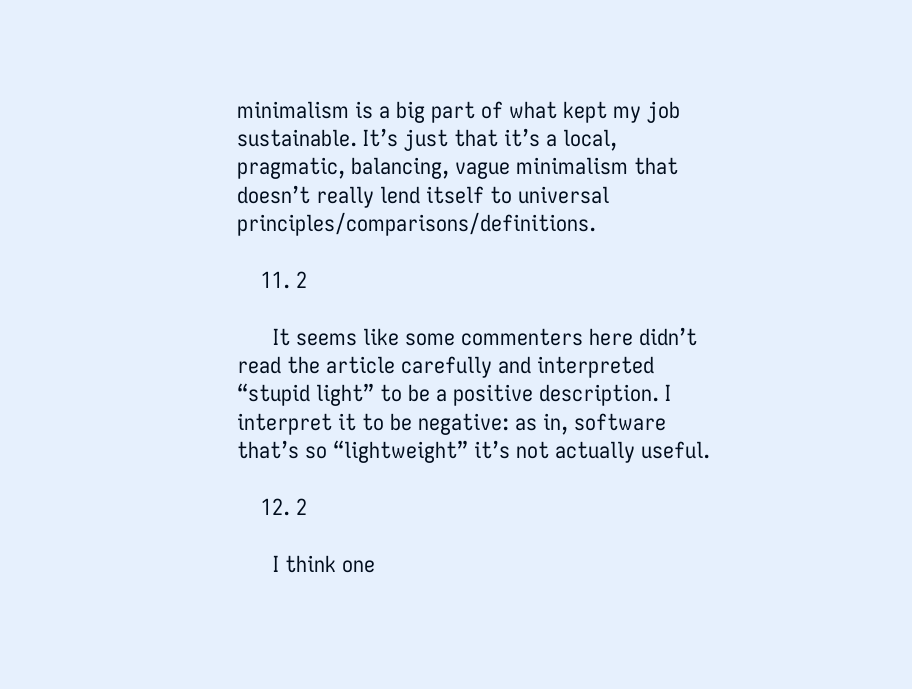minimalism is a big part of what kept my job sustainable. It’s just that it’s a local, pragmatic, balancing, vague minimalism that doesn’t really lend itself to universal principles/comparisons/definitions.

    11. 2

      It seems like some commenters here didn’t read the article carefully and interpreted “stupid light” to be a positive description. I interpret it to be negative: as in, software that’s so “lightweight” it’s not actually useful.

    12. 2

      I think one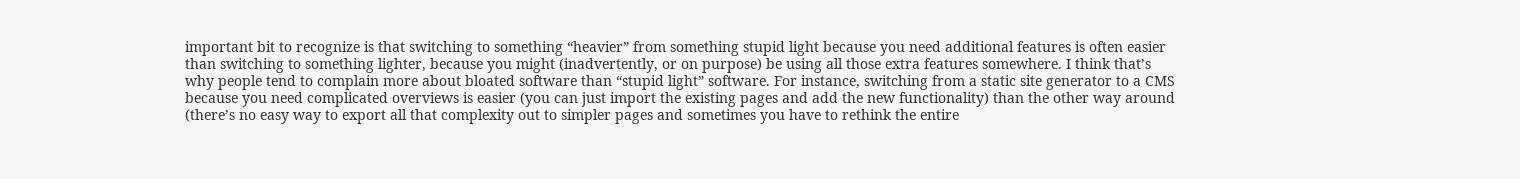important bit to recognize is that switching to something “heavier” from something stupid light because you need additional features is often easier than switching to something lighter, because you might (inadvertently, or on purpose) be using all those extra features somewhere. I think that’s why people tend to complain more about bloated software than “stupid light” software. For instance, switching from a static site generator to a CMS because you need complicated overviews is easier (you can just import the existing pages and add the new functionality) than the other way around (there’s no easy way to export all that complexity out to simpler pages and sometimes you have to rethink the entire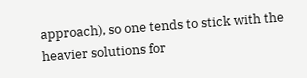approach), so one tends to stick with the heavier solutions for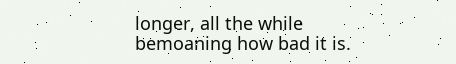longer, all the while bemoaning how bad it is.